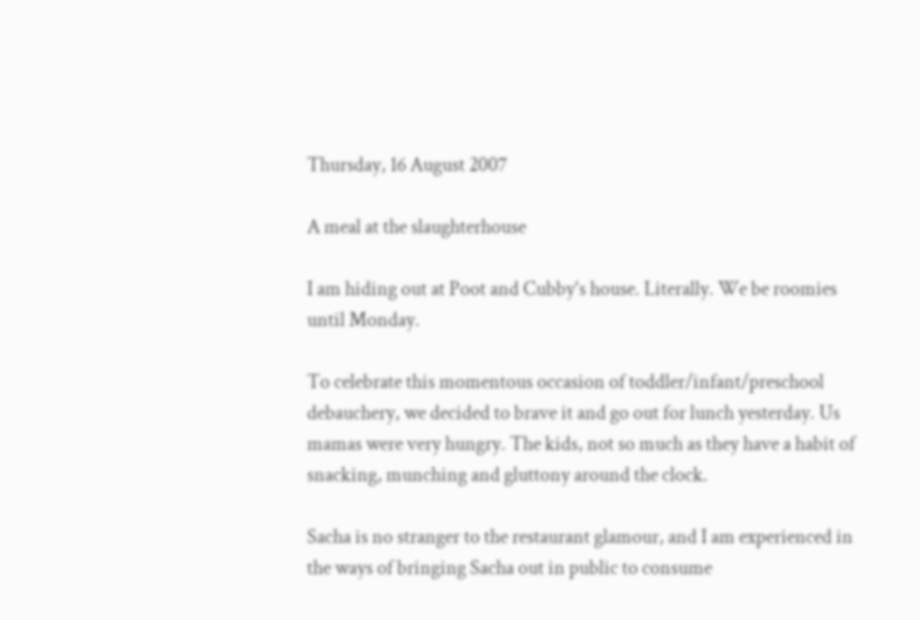Thursday, 16 August 2007

A meal at the slaughterhouse

I am hiding out at Poot and Cubby's house. Literally. We be roomies until Monday.

To celebrate this momentous occasion of toddler/infant/preschool debauchery, we decided to brave it and go out for lunch yesterday. Us mamas were very hungry. The kids, not so much as they have a habit of snacking, munching and gluttony around the clock.

Sacha is no stranger to the restaurant glamour, and I am experienced in the ways of bringing Sacha out in public to consume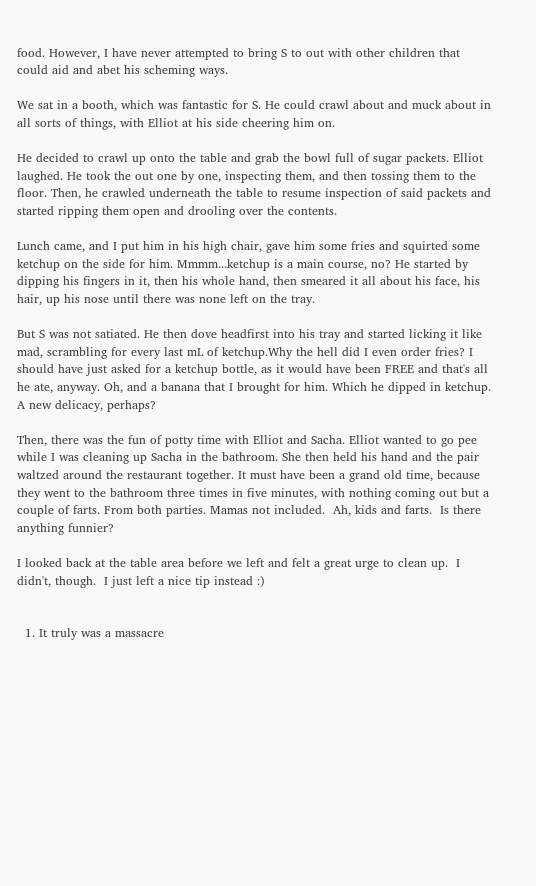food. However, I have never attempted to bring S to out with other children that could aid and abet his scheming ways.

We sat in a booth, which was fantastic for S. He could crawl about and muck about in all sorts of things, with Elliot at his side cheering him on.

He decided to crawl up onto the table and grab the bowl full of sugar packets. Elliot laughed. He took the out one by one, inspecting them, and then tossing them to the floor. Then, he crawled underneath the table to resume inspection of said packets and started ripping them open and drooling over the contents.

Lunch came, and I put him in his high chair, gave him some fries and squirted some ketchup on the side for him. Mmmm...ketchup is a main course, no? He started by dipping his fingers in it, then his whole hand, then smeared it all about his face, his hair, up his nose until there was none left on the tray.

But S was not satiated. He then dove headfirst into his tray and started licking it like mad, scrambling for every last mL of ketchup.Why the hell did I even order fries? I should have just asked for a ketchup bottle, as it would have been FREE and that's all he ate, anyway. Oh, and a banana that I brought for him. Which he dipped in ketchup. A new delicacy, perhaps?

Then, there was the fun of potty time with Elliot and Sacha. Elliot wanted to go pee while I was cleaning up Sacha in the bathroom. She then held his hand and the pair waltzed around the restaurant together. It must have been a grand old time, because they went to the bathroom three times in five minutes, with nothing coming out but a couple of farts. From both parties. Mamas not included.  Ah, kids and farts.  Is there anything funnier?

I looked back at the table area before we left and felt a great urge to clean up.  I didn't, though.  I just left a nice tip instead :)


  1. It truly was a massacre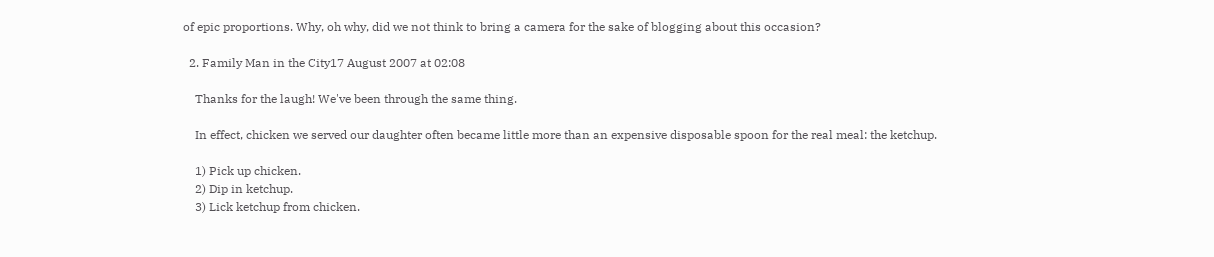of epic proportions. Why, oh why, did we not think to bring a camera for the sake of blogging about this occasion?

  2. Family Man in the City17 August 2007 at 02:08

    Thanks for the laugh! We've been through the same thing.

    In effect, chicken we served our daughter often became little more than an expensive disposable spoon for the real meal: the ketchup.

    1) Pick up chicken.
    2) Dip in ketchup.
    3) Lick ketchup from chicken.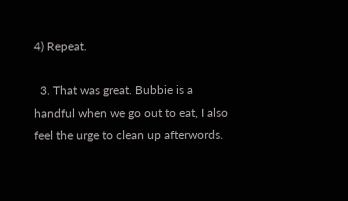4) Repeat.

  3. That was great. Bubbie is a handful when we go out to eat, I also feel the urge to clean up afterwords.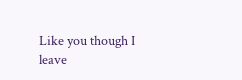Like you though I leave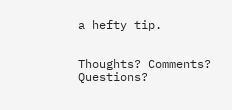a hefty tip.


Thoughts? Comments? Questions?